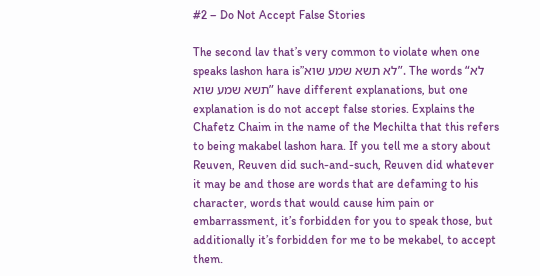#2 – Do Not Accept False Stories

The second lav that’s very common to violate when one speaks lashon hara is”לא תשא שמע שוא”. The words “לא תשא שמע שוא” have different explanations, but one explanation is do not accept false stories. Explains the Chafetz Chaim in the name of the Mechilta that this refers to being makabel lashon hara. If you tell me a story about Reuven, Reuven did such-and-such, Reuven did whatever it may be and those are words that are defaming to his character, words that would cause him pain or embarrassment, it’s forbidden for you to speak those, but additionally it’s forbidden for me to be mekabel, to accept them.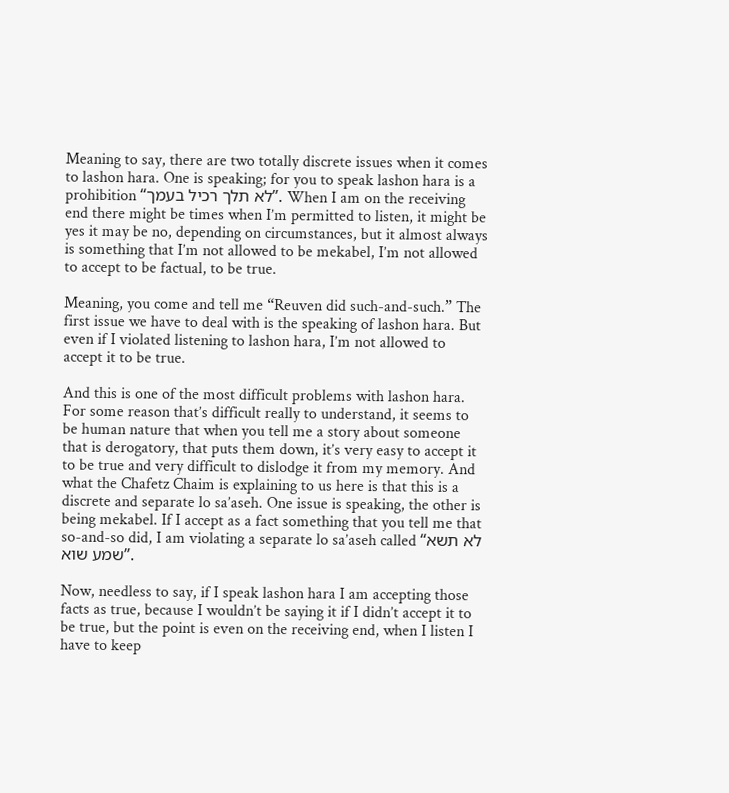Meaning to say, there are two totally discrete issues when it comes to lashon hara. One is speaking; for you to speak lashon hara is a prohibition “לא תלך רכיל בעמך”. When I am on the receiving end there might be times when I’m permitted to listen, it might be yes it may be no, depending on circumstances, but it almost always is something that I’m not allowed to be mekabel, I’m not allowed to accept to be factual, to be true.

Meaning, you come and tell me “Reuven did such-and-such.” The first issue we have to deal with is the speaking of lashon hara. But even if I violated listening to lashon hara, I’m not allowed to accept it to be true.

And this is one of the most difficult problems with lashon hara. For some reason that’s difficult really to understand, it seems to be human nature that when you tell me a story about someone that is derogatory, that puts them down, it’s very easy to accept it to be true and very difficult to dislodge it from my memory. And what the Chafetz Chaim is explaining to us here is that this is a discrete and separate lo sa’aseh. One issue is speaking, the other is being mekabel. If I accept as a fact something that you tell me that so-and-so did, I am violating a separate lo sa’aseh called “לא תשא שמע שוא”.

Now, needless to say, if I speak lashon hara I am accepting those facts as true, because I wouldn’t be saying it if I didn’t accept it to be true, but the point is even on the receiving end, when I listen I have to keep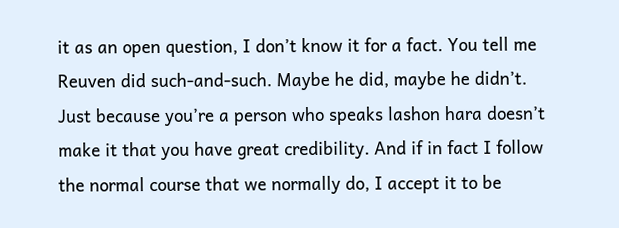it as an open question, I don’t know it for a fact. You tell me Reuven did such-and-such. Maybe he did, maybe he didn’t. Just because you’re a person who speaks lashon hara doesn’t make it that you have great credibility. And if in fact I follow the normal course that we normally do, I accept it to be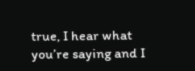true, I hear what you’re saying and I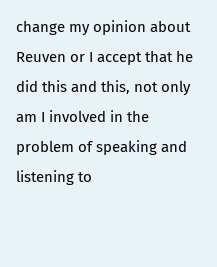change my opinion about Reuven or I accept that he did this and this, not only am I involved in the problem of speaking and listening to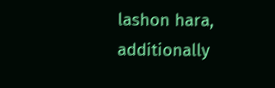lashon hara, additionally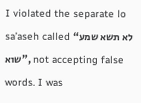I violated the separate lo sa’aseh called “לא תשא שמע שוא”, not accepting false words. I was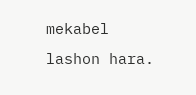mekabel lashon hara.